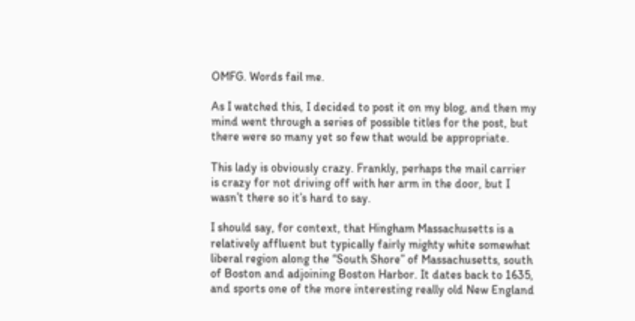OMFG. Words fail me.

As I watched this, I decided to post it on my blog, and then my mind went through a series of possible titles for the post, but there were so many yet so few that would be appropriate.

This lady is obviously crazy. Frankly, perhaps the mail carrier is crazy for not driving off with her arm in the door, but I wasn’t there so it’s hard to say.

I should say, for context, that Hingham Massachusetts is a relatively affluent but typically fairly mighty white somewhat liberal region along the “South Shore” of Massachusetts, south of Boston and adjoining Boston Harbor. It dates back to 1635, and sports one of the more interesting really old New England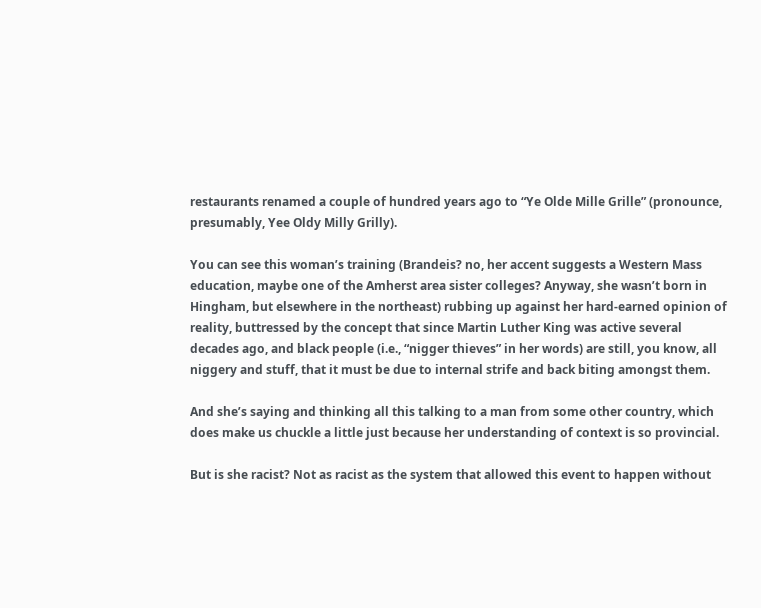restaurants renamed a couple of hundred years ago to “Ye Olde Mille Grille” (pronounce, presumably, Yee Oldy Milly Grilly).

You can see this woman’s training (Brandeis? no, her accent suggests a Western Mass education, maybe one of the Amherst area sister colleges? Anyway, she wasn’t born in Hingham, but elsewhere in the northeast) rubbing up against her hard-earned opinion of reality, buttressed by the concept that since Martin Luther King was active several decades ago, and black people (i.e., “nigger thieves” in her words) are still, you know, all niggery and stuff, that it must be due to internal strife and back biting amongst them.

And she’s saying and thinking all this talking to a man from some other country, which does make us chuckle a little just because her understanding of context is so provincial.

But is she racist? Not as racist as the system that allowed this event to happen without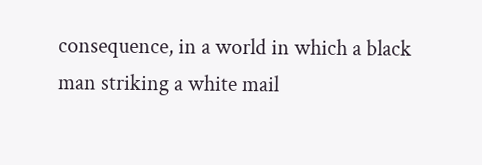consequence, in a world in which a black man striking a white mail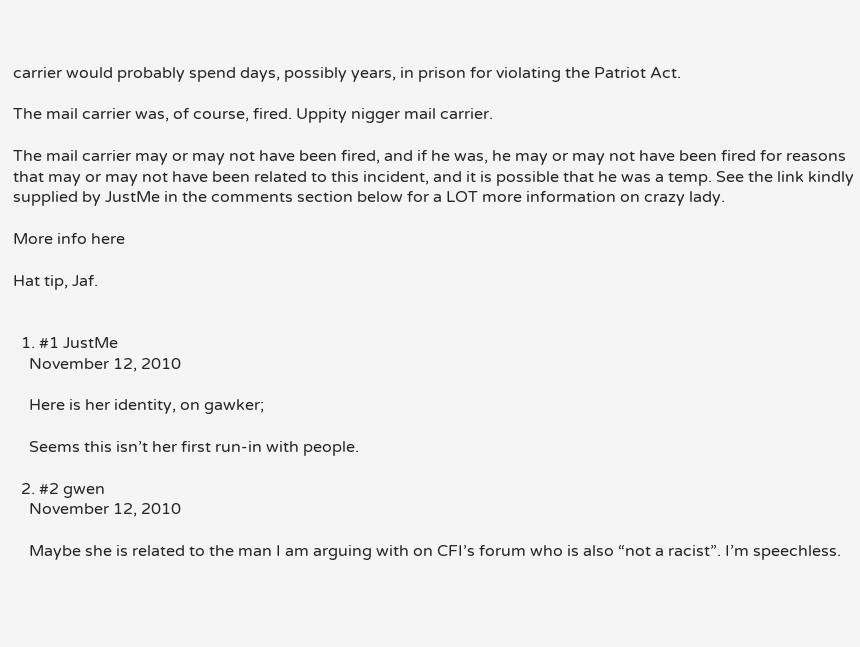carrier would probably spend days, possibly years, in prison for violating the Patriot Act.

The mail carrier was, of course, fired. Uppity nigger mail carrier.

The mail carrier may or may not have been fired, and if he was, he may or may not have been fired for reasons that may or may not have been related to this incident, and it is possible that he was a temp. See the link kindly supplied by JustMe in the comments section below for a LOT more information on crazy lady.

More info here

Hat tip, Jaf.


  1. #1 JustMe
    November 12, 2010

    Here is her identity, on gawker;

    Seems this isn’t her first run-in with people.

  2. #2 gwen
    November 12, 2010

    Maybe she is related to the man I am arguing with on CFI’s forum who is also “not a racist”. I’m speechless.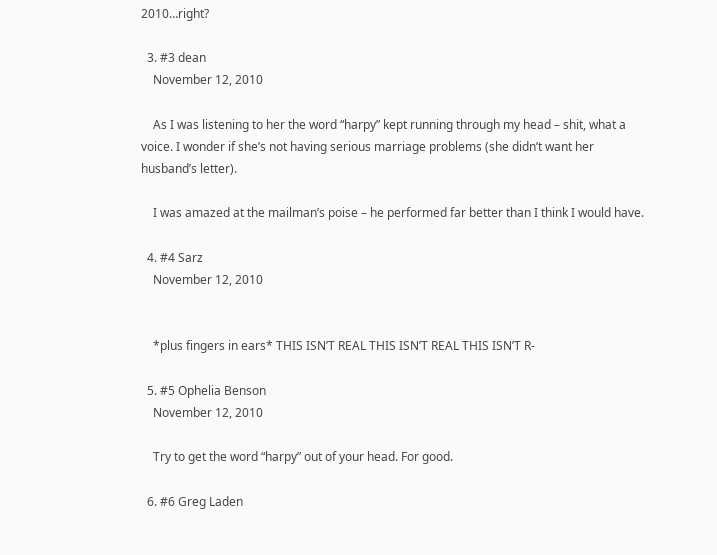2010…right?

  3. #3 dean
    November 12, 2010

    As I was listening to her the word “harpy” kept running through my head – shit, what a voice. I wonder if she’s not having serious marriage problems (she didn’t want her husband’s letter).

    I was amazed at the mailman’s poise – he performed far better than I think I would have.

  4. #4 Sarz
    November 12, 2010


    *plus fingers in ears* THIS ISN’T REAL THIS ISN’T REAL THIS ISN’T R-

  5. #5 Ophelia Benson
    November 12, 2010

    Try to get the word “harpy” out of your head. For good.

  6. #6 Greg Laden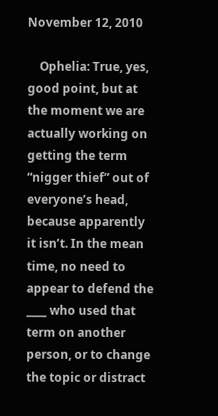November 12, 2010

    Ophelia: True, yes, good point, but at the moment we are actually working on getting the term “nigger thief” out of everyone’s head, because apparently it isn’t. In the mean time, no need to appear to defend the ____ who used that term on another person, or to change the topic or distract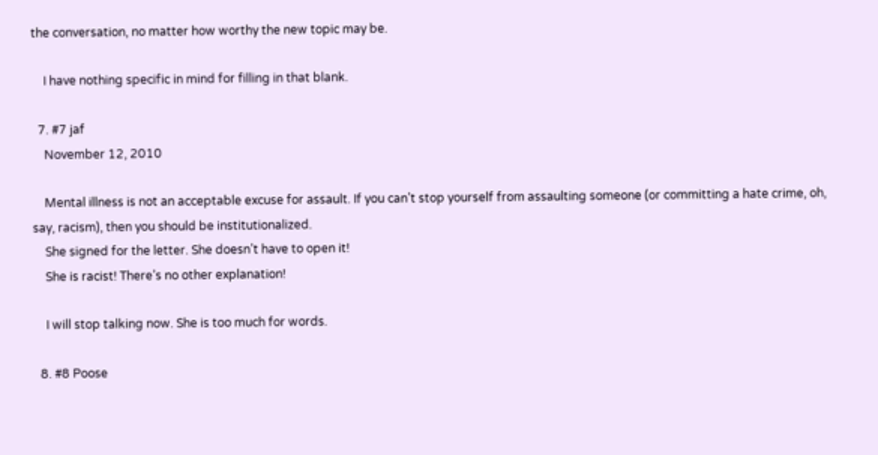the conversation, no matter how worthy the new topic may be.

    I have nothing specific in mind for filling in that blank.

  7. #7 jaf
    November 12, 2010

    Mental illness is not an acceptable excuse for assault. If you can’t stop yourself from assaulting someone (or committing a hate crime, oh, say, racism), then you should be institutionalized.
    She signed for the letter. She doesn’t have to open it!
    She is racist! There’s no other explanation!

    I will stop talking now. She is too much for words.

  8. #8 Poose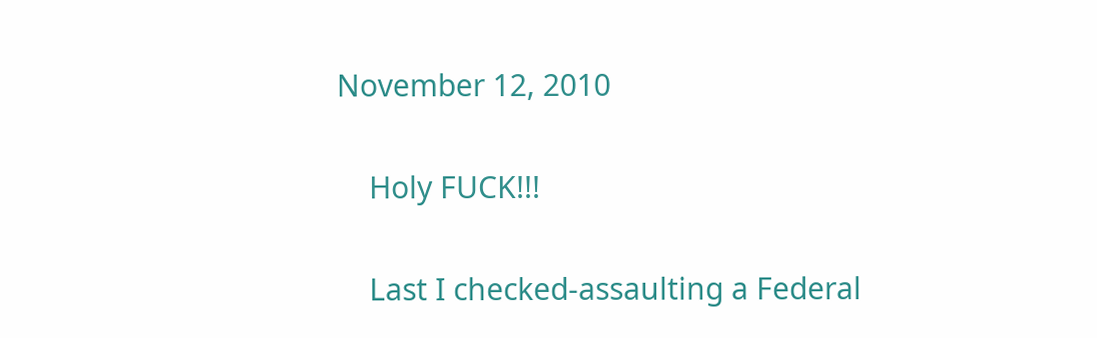November 12, 2010

    Holy FUCK!!!

    Last I checked-assaulting a Federal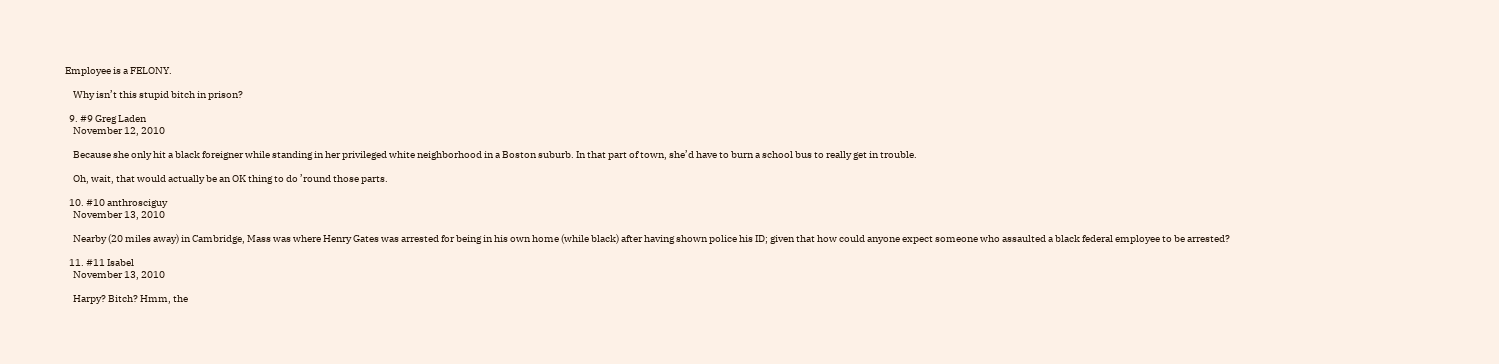Employee is a FELONY.

    Why isn’t this stupid bitch in prison?

  9. #9 Greg Laden
    November 12, 2010

    Because she only hit a black foreigner while standing in her privileged white neighborhood in a Boston suburb. In that part of town, she’d have to burn a school bus to really get in trouble.

    Oh, wait, that would actually be an OK thing to do ’round those parts.

  10. #10 anthrosciguy
    November 13, 2010

    Nearby (20 miles away) in Cambridge, Mass was where Henry Gates was arrested for being in his own home (while black) after having shown police his ID; given that how could anyone expect someone who assaulted a black federal employee to be arrested?

  11. #11 Isabel
    November 13, 2010

    Harpy? Bitch? Hmm, the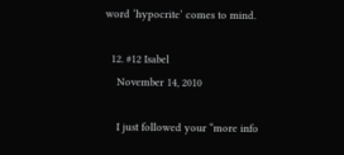word ‘hypocrite’ comes to mind.

  12. #12 Isabel
    November 14, 2010

    I just followed your “more info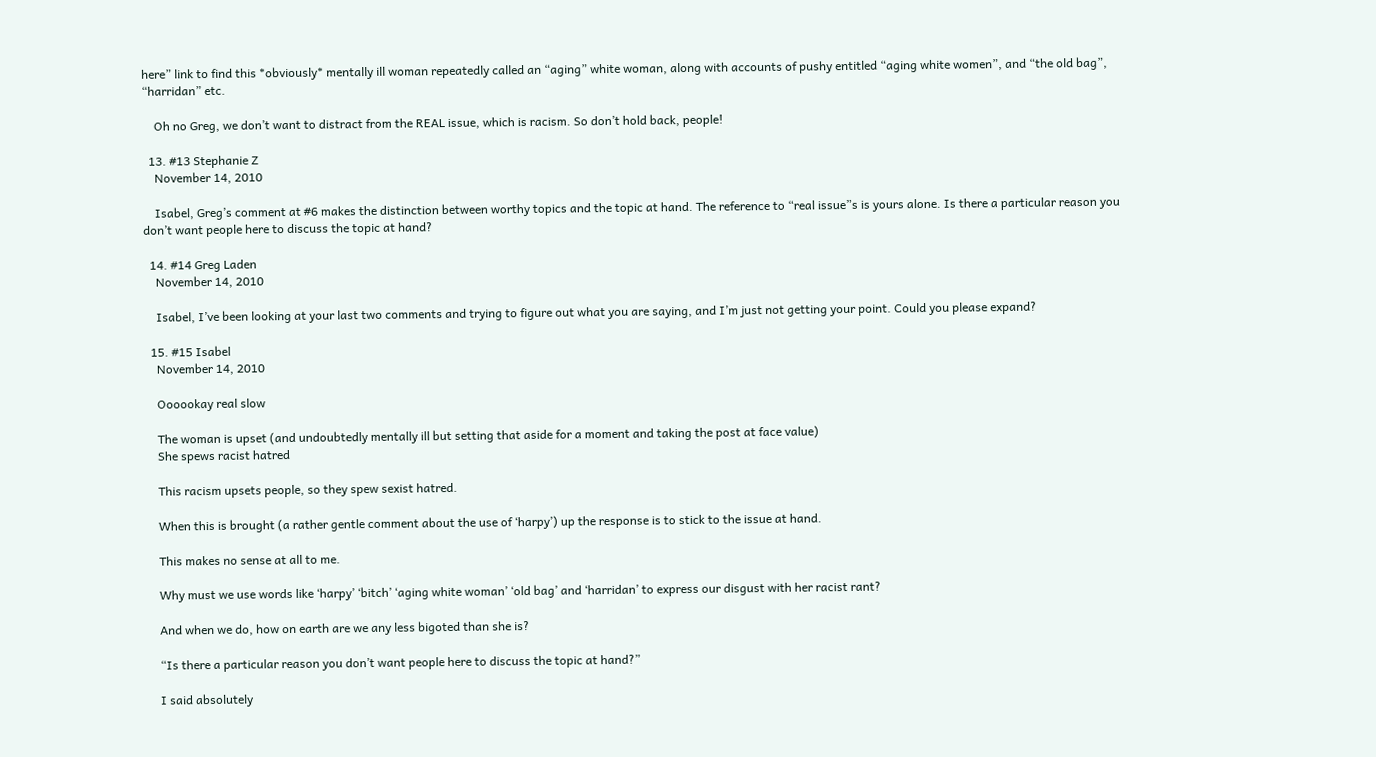here” link to find this *obviously* mentally ill woman repeatedly called an “aging” white woman, along with accounts of pushy entitled “aging white women”, and “the old bag”, “harridan” etc.

    Oh no Greg, we don’t want to distract from the REAL issue, which is racism. So don’t hold back, people!

  13. #13 Stephanie Z
    November 14, 2010

    Isabel, Greg’s comment at #6 makes the distinction between worthy topics and the topic at hand. The reference to “real issue”s is yours alone. Is there a particular reason you don’t want people here to discuss the topic at hand?

  14. #14 Greg Laden
    November 14, 2010

    Isabel, I’ve been looking at your last two comments and trying to figure out what you are saying, and I’m just not getting your point. Could you please expand?

  15. #15 Isabel
    November 14, 2010

    Oooookay real slow

    The woman is upset (and undoubtedly mentally ill but setting that aside for a moment and taking the post at face value)
    She spews racist hatred

    This racism upsets people, so they spew sexist hatred.

    When this is brought (a rather gentle comment about the use of ‘harpy’) up the response is to stick to the issue at hand.

    This makes no sense at all to me.

    Why must we use words like ‘harpy’ ‘bitch’ ‘aging white woman’ ‘old bag’ and ‘harridan’ to express our disgust with her racist rant?

    And when we do, how on earth are we any less bigoted than she is?

    “Is there a particular reason you don’t want people here to discuss the topic at hand?”

    I said absolutely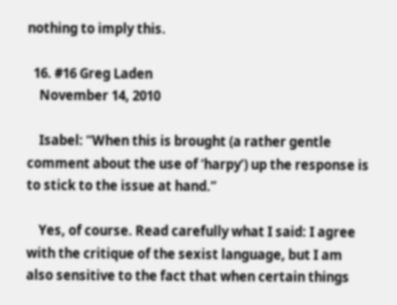nothing to imply this.

  16. #16 Greg Laden
    November 14, 2010

    Isabel: “When this is brought (a rather gentle comment about the use of ‘harpy’) up the response is to stick to the issue at hand.”

    Yes, of course. Read carefully what I said: I agree with the critique of the sexist language, but I am also sensitive to the fact that when certain things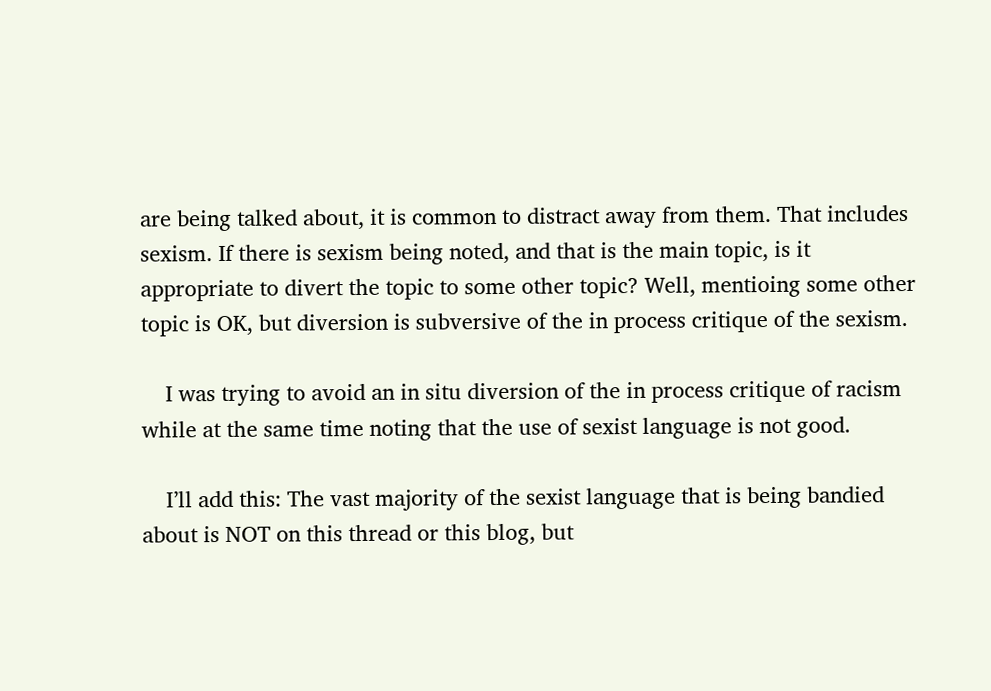are being talked about, it is common to distract away from them. That includes sexism. If there is sexism being noted, and that is the main topic, is it appropriate to divert the topic to some other topic? Well, mentioing some other topic is OK, but diversion is subversive of the in process critique of the sexism.

    I was trying to avoid an in situ diversion of the in process critique of racism while at the same time noting that the use of sexist language is not good.

    I’ll add this: The vast majority of the sexist language that is being bandied about is NOT on this thread or this blog, but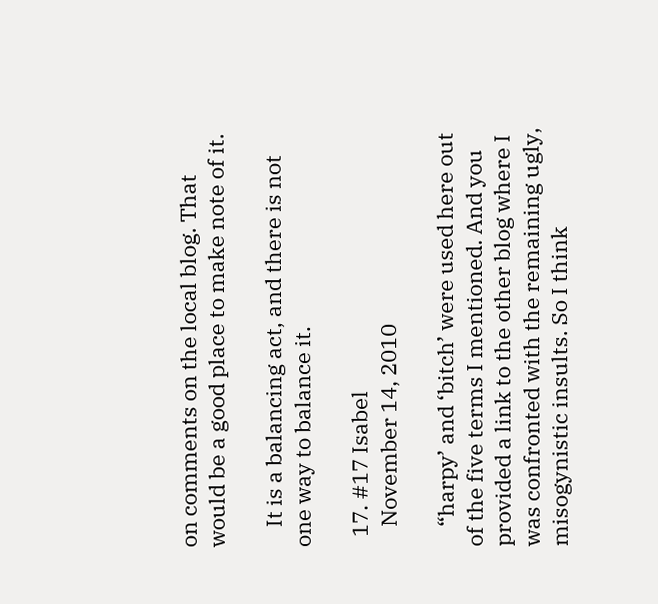on comments on the local blog. That would be a good place to make note of it.

    It is a balancing act, and there is not one way to balance it.

  17. #17 Isabel
    November 14, 2010

    “harpy’ and ‘bitch’ were used here out of the five terms I mentioned. And you provided a link to the other blog where I was confronted with the remaining ugly, misogynistic insults. So I think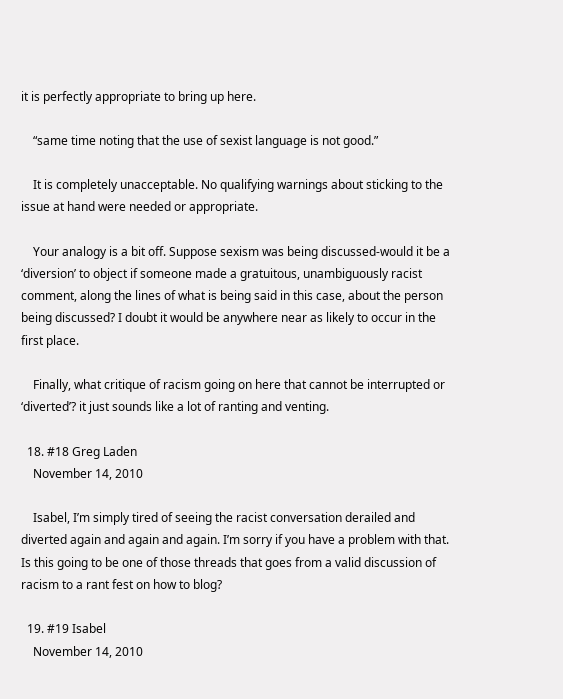it is perfectly appropriate to bring up here.

    “same time noting that the use of sexist language is not good.”

    It is completely unacceptable. No qualifying warnings about sticking to the issue at hand were needed or appropriate.

    Your analogy is a bit off. Suppose sexism was being discussed-would it be a ‘diversion’ to object if someone made a gratuitous, unambiguously racist comment, along the lines of what is being said in this case, about the person being discussed? I doubt it would be anywhere near as likely to occur in the first place.

    Finally, what critique of racism going on here that cannot be interrupted or ‘diverted’? it just sounds like a lot of ranting and venting.

  18. #18 Greg Laden
    November 14, 2010

    Isabel, I’m simply tired of seeing the racist conversation derailed and diverted again and again and again. I’m sorry if you have a problem with that. Is this going to be one of those threads that goes from a valid discussion of racism to a rant fest on how to blog?

  19. #19 Isabel
    November 14, 2010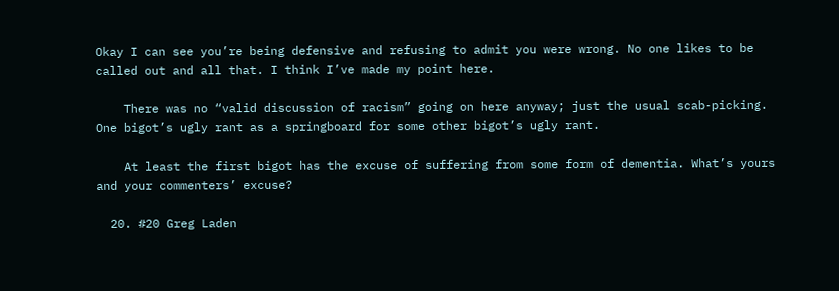Okay I can see you’re being defensive and refusing to admit you were wrong. No one likes to be called out and all that. I think I’ve made my point here.

    There was no “valid discussion of racism” going on here anyway; just the usual scab-picking. One bigot’s ugly rant as a springboard for some other bigot’s ugly rant.

    At least the first bigot has the excuse of suffering from some form of dementia. What’s yours and your commenters’ excuse?

  20. #20 Greg Laden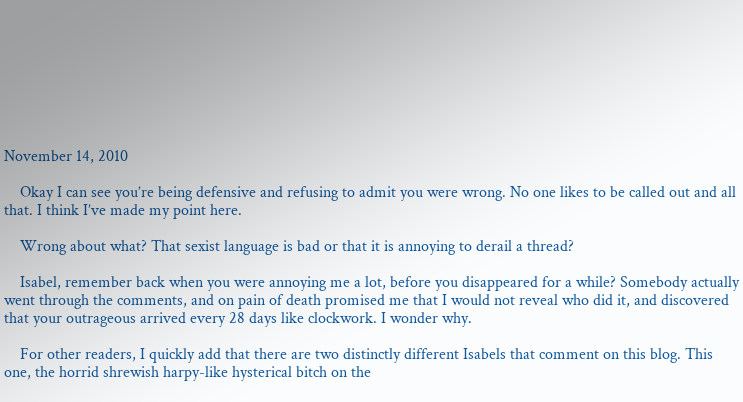November 14, 2010

    Okay I can see you’re being defensive and refusing to admit you were wrong. No one likes to be called out and all that. I think I’ve made my point here.

    Wrong about what? That sexist language is bad or that it is annoying to derail a thread?

    Isabel, remember back when you were annoying me a lot, before you disappeared for a while? Somebody actually went through the comments, and on pain of death promised me that I would not reveal who did it, and discovered that your outrageous arrived every 28 days like clockwork. I wonder why.

    For other readers, I quickly add that there are two distinctly different Isabels that comment on this blog. This one, the horrid shrewish harpy-like hysterical bitch on the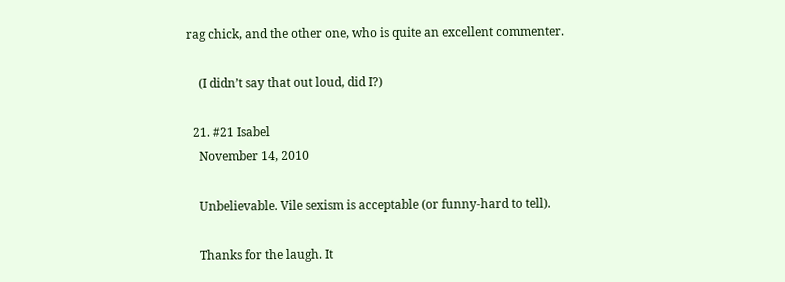rag chick, and the other one, who is quite an excellent commenter.

    (I didn’t say that out loud, did I?)

  21. #21 Isabel
    November 14, 2010

    Unbelievable. Vile sexism is acceptable (or funny-hard to tell).

    Thanks for the laugh. It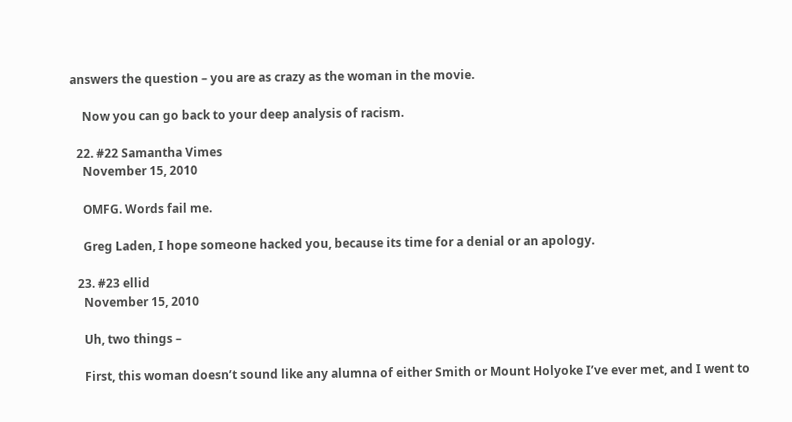answers the question – you are as crazy as the woman in the movie.

    Now you can go back to your deep analysis of racism.

  22. #22 Samantha Vimes
    November 15, 2010

    OMFG. Words fail me.

    Greg Laden, I hope someone hacked you, because its time for a denial or an apology.

  23. #23 ellid
    November 15, 2010

    Uh, two things –

    First, this woman doesn’t sound like any alumna of either Smith or Mount Holyoke I’ve ever met, and I went to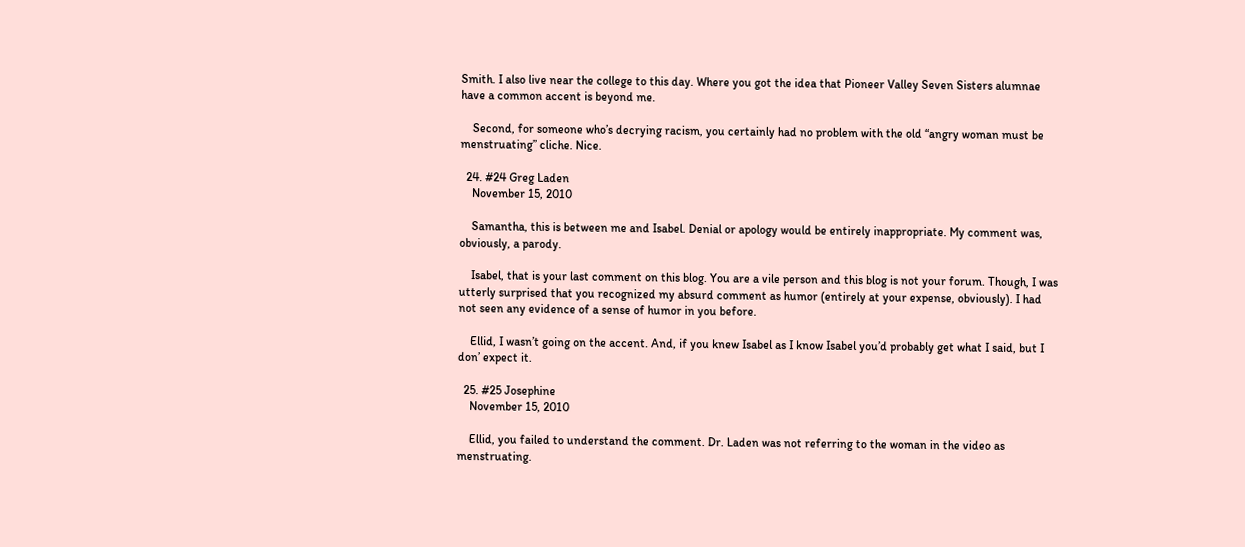Smith. I also live near the college to this day. Where you got the idea that Pioneer Valley Seven Sisters alumnae have a common accent is beyond me.

    Second, for someone who’s decrying racism, you certainly had no problem with the old “angry woman must be menstruating” cliche. Nice.

  24. #24 Greg Laden
    November 15, 2010

    Samantha, this is between me and Isabel. Denial or apology would be entirely inappropriate. My comment was, obviously, a parody.

    Isabel, that is your last comment on this blog. You are a vile person and this blog is not your forum. Though, I was utterly surprised that you recognized my absurd comment as humor (entirely at your expense, obviously). I had not seen any evidence of a sense of humor in you before.

    Ellid, I wasn’t going on the accent. And, if you knew Isabel as I know Isabel you’d probably get what I said, but I don’ expect it.

  25. #25 Josephine
    November 15, 2010

    Ellid, you failed to understand the comment. Dr. Laden was not referring to the woman in the video as menstruating.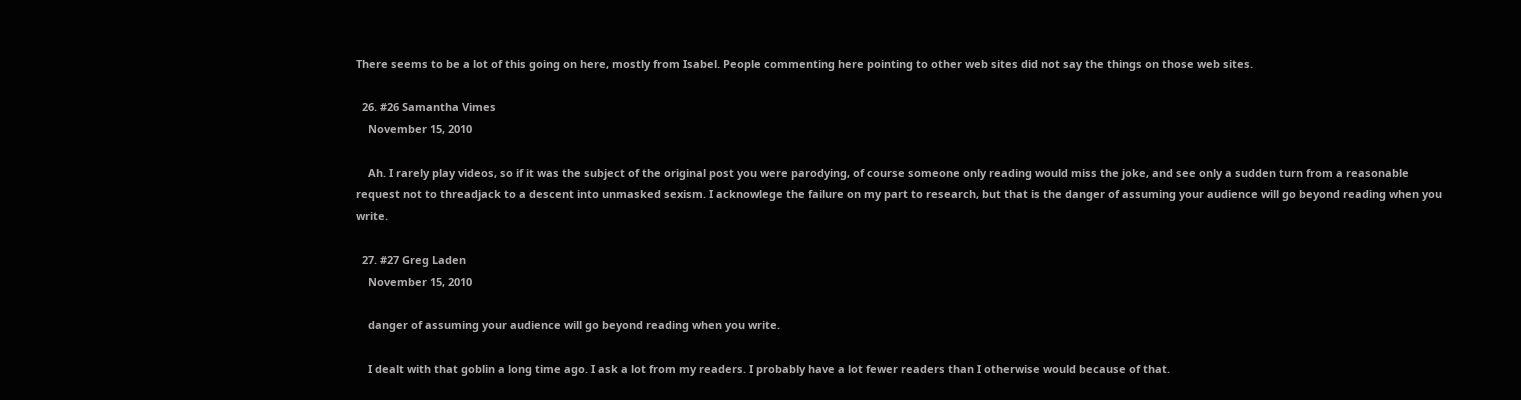There seems to be a lot of this going on here, mostly from Isabel. People commenting here pointing to other web sites did not say the things on those web sites.

  26. #26 Samantha Vimes
    November 15, 2010

    Ah. I rarely play videos, so if it was the subject of the original post you were parodying, of course someone only reading would miss the joke, and see only a sudden turn from a reasonable request not to threadjack to a descent into unmasked sexism. I acknowlege the failure on my part to research, but that is the danger of assuming your audience will go beyond reading when you write.

  27. #27 Greg Laden
    November 15, 2010

    danger of assuming your audience will go beyond reading when you write.

    I dealt with that goblin a long time ago. I ask a lot from my readers. I probably have a lot fewer readers than I otherwise would because of that.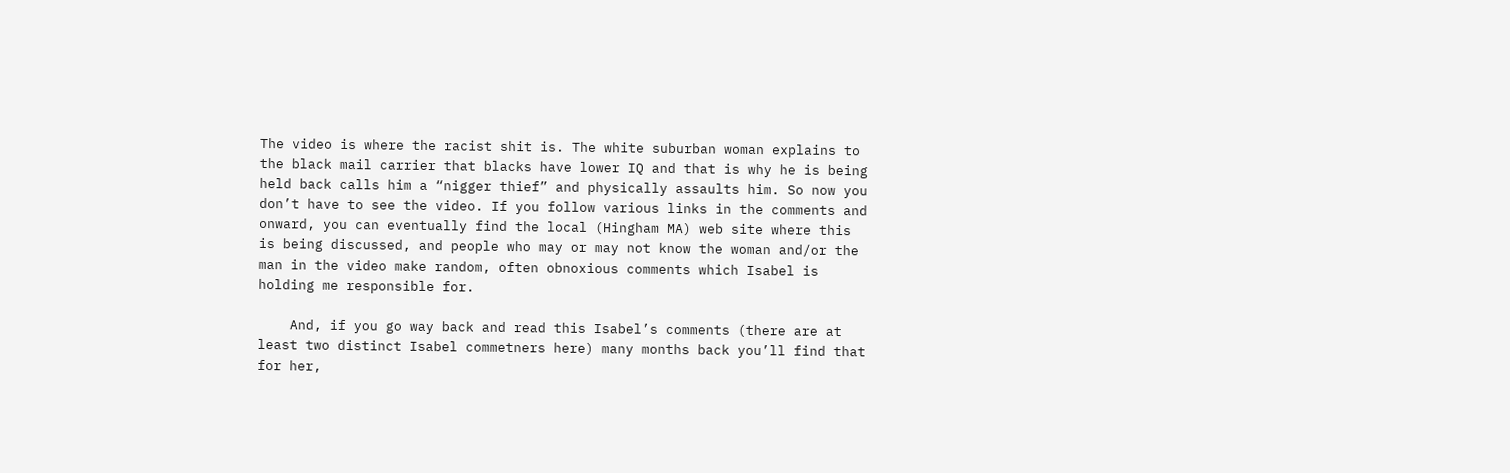The video is where the racist shit is. The white suburban woman explains to the black mail carrier that blacks have lower IQ and that is why he is being held back calls him a “nigger thief” and physically assaults him. So now you don’t have to see the video. If you follow various links in the comments and onward, you can eventually find the local (Hingham MA) web site where this is being discussed, and people who may or may not know the woman and/or the man in the video make random, often obnoxious comments which Isabel is holding me responsible for.

    And, if you go way back and read this Isabel’s comments (there are at least two distinct Isabel commetners here) many months back you’ll find that for her,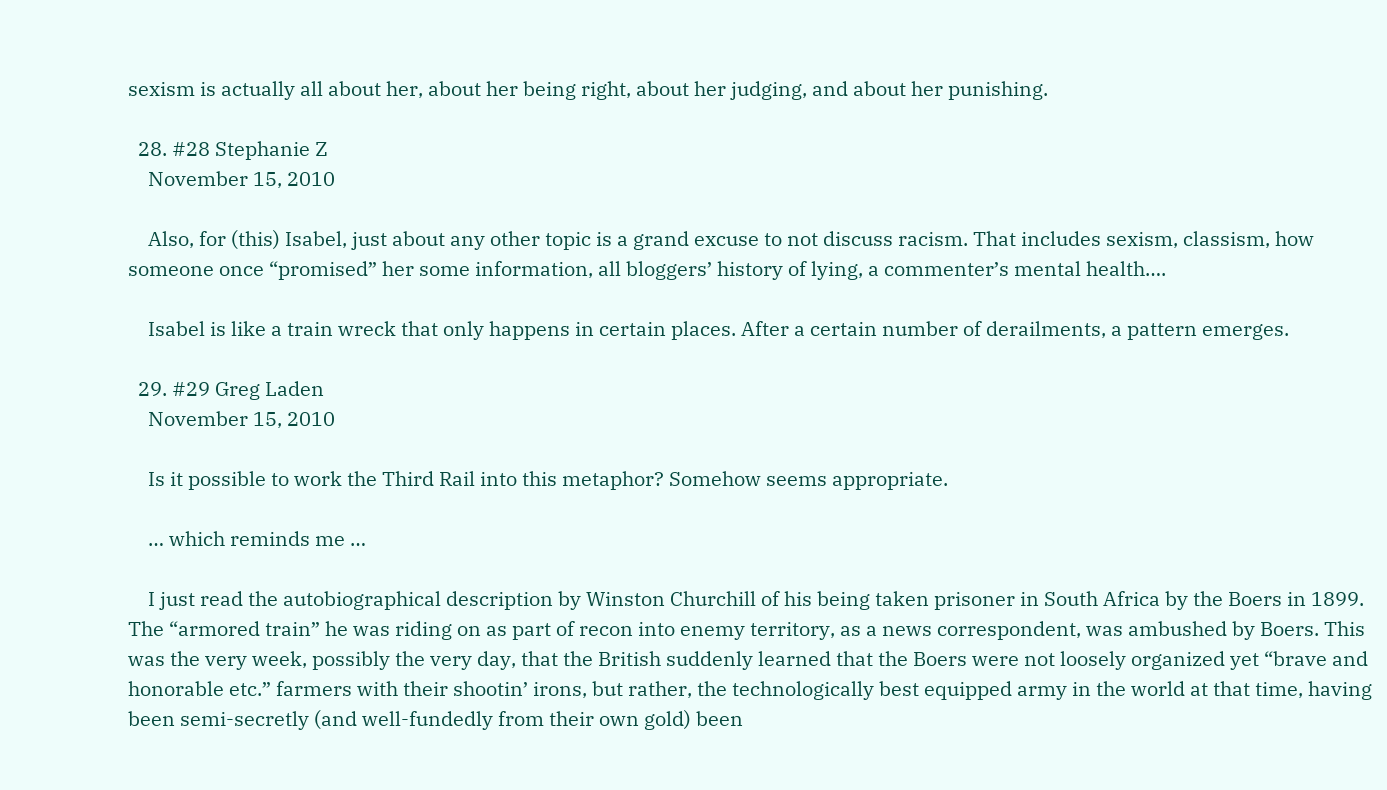sexism is actually all about her, about her being right, about her judging, and about her punishing.

  28. #28 Stephanie Z
    November 15, 2010

    Also, for (this) Isabel, just about any other topic is a grand excuse to not discuss racism. That includes sexism, classism, how someone once “promised” her some information, all bloggers’ history of lying, a commenter’s mental health….

    Isabel is like a train wreck that only happens in certain places. After a certain number of derailments, a pattern emerges.

  29. #29 Greg Laden
    November 15, 2010

    Is it possible to work the Third Rail into this metaphor? Somehow seems appropriate.

    … which reminds me …

    I just read the autobiographical description by Winston Churchill of his being taken prisoner in South Africa by the Boers in 1899. The “armored train” he was riding on as part of recon into enemy territory, as a news correspondent, was ambushed by Boers. This was the very week, possibly the very day, that the British suddenly learned that the Boers were not loosely organized yet “brave and honorable etc.” farmers with their shootin’ irons, but rather, the technologically best equipped army in the world at that time, having been semi-secretly (and well-fundedly from their own gold) been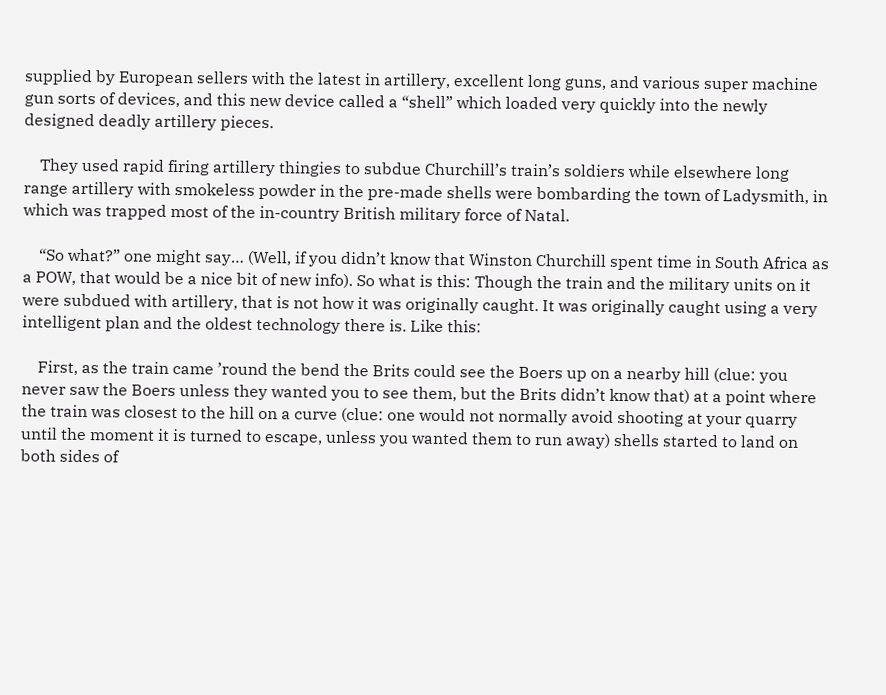supplied by European sellers with the latest in artillery, excellent long guns, and various super machine gun sorts of devices, and this new device called a “shell” which loaded very quickly into the newly designed deadly artillery pieces.

    They used rapid firing artillery thingies to subdue Churchill’s train’s soldiers while elsewhere long range artillery with smokeless powder in the pre-made shells were bombarding the town of Ladysmith, in which was trapped most of the in-country British military force of Natal.

    “So what?” one might say… (Well, if you didn’t know that Winston Churchill spent time in South Africa as a POW, that would be a nice bit of new info). So what is this: Though the train and the military units on it were subdued with artillery, that is not how it was originally caught. It was originally caught using a very intelligent plan and the oldest technology there is. Like this:

    First, as the train came ’round the bend the Brits could see the Boers up on a nearby hill (clue: you never saw the Boers unless they wanted you to see them, but the Brits didn’t know that) at a point where the train was closest to the hill on a curve (clue: one would not normally avoid shooting at your quarry until the moment it is turned to escape, unless you wanted them to run away) shells started to land on both sides of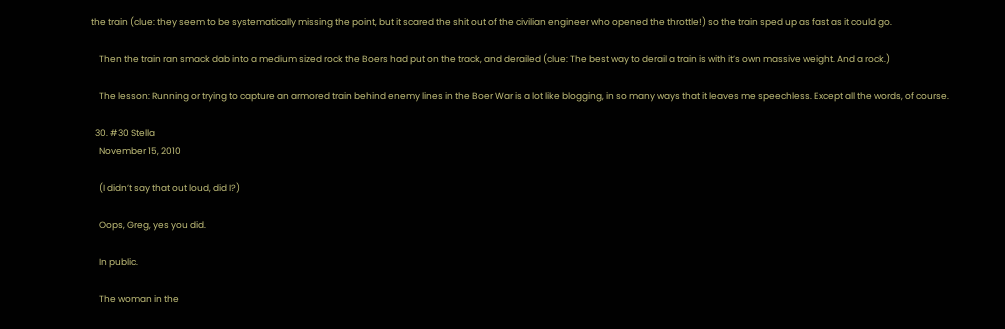the train (clue: they seem to be systematically missing the point, but it scared the shit out of the civilian engineer who opened the throttle!) so the train sped up as fast as it could go.

    Then the train ran smack dab into a medium sized rock the Boers had put on the track, and derailed (clue: The best way to derail a train is with it’s own massive weight. And a rock.)

    The lesson: Running or trying to capture an armored train behind enemy lines in the Boer War is a lot like blogging, in so many ways that it leaves me speechless. Except all the words, of course.

  30. #30 Stella
    November 15, 2010

    (I didn’t say that out loud, did I?)

    Oops, Greg, yes you did.

    In public.

    The woman in the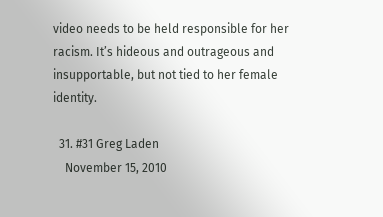video needs to be held responsible for her racism. It’s hideous and outrageous and insupportable, but not tied to her female identity.

  31. #31 Greg Laden
    November 15, 2010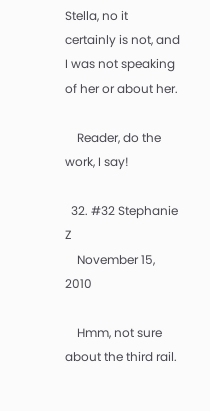Stella, no it certainly is not, and I was not speaking of her or about her.

    Reader, do the work, I say!

  32. #32 Stephanie Z
    November 15, 2010

    Hmm, not sure about the third rail.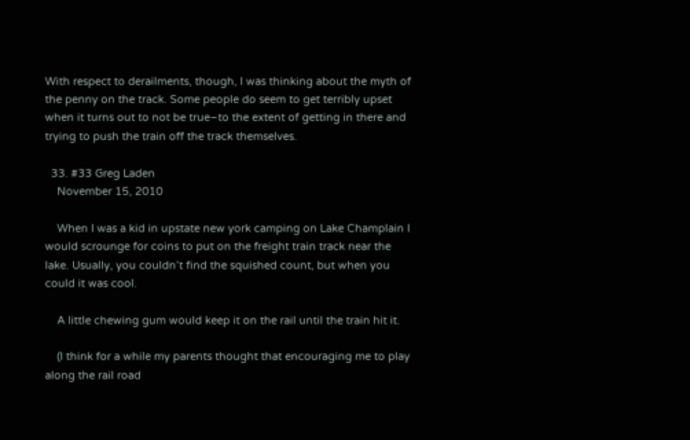With respect to derailments, though, I was thinking about the myth of the penny on the track. Some people do seem to get terribly upset when it turns out to not be true–to the extent of getting in there and trying to push the train off the track themselves.

  33. #33 Greg Laden
    November 15, 2010

    When I was a kid in upstate new york camping on Lake Champlain I would scrounge for coins to put on the freight train track near the lake. Usually, you couldn’t find the squished count, but when you could it was cool.

    A little chewing gum would keep it on the rail until the train hit it.

    (I think for a while my parents thought that encouraging me to play along the rail road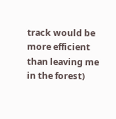track would be more efficient than leaving me in the forest)